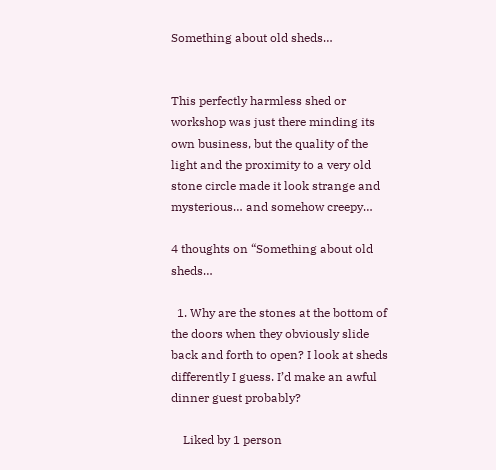Something about old sheds…


This perfectly harmless shed or workshop was just there minding its own business, but the quality of the light and the proximity to a very old stone circle made it look strange and mysterious… and somehow creepy…

4 thoughts on “Something about old sheds…

  1. Why are the stones at the bottom of the doors when they obviously slide back and forth to open? I look at sheds differently I guess. I’d make an awful dinner guest probably?

    Liked by 1 person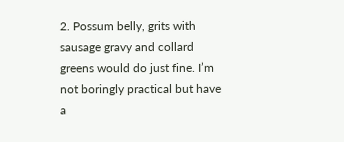2. Possum belly, grits with sausage gravy and collard greens would do just fine. I’m not boringly practical but have a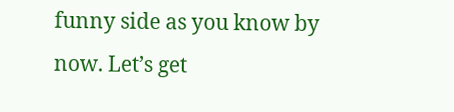funny side as you know by now. Let’s get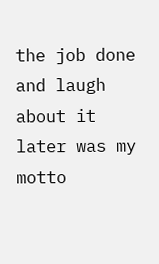the job done and laugh about it later was my motto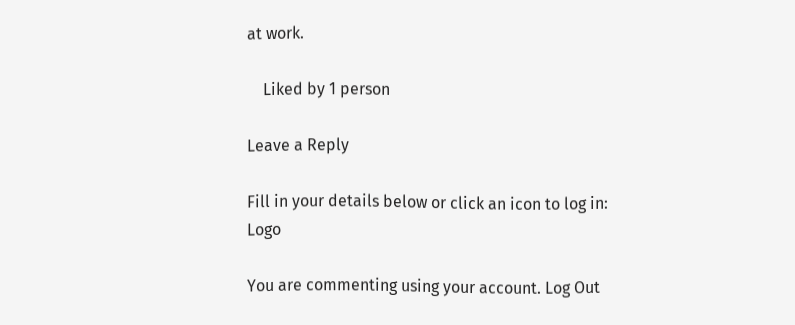at work.

    Liked by 1 person

Leave a Reply

Fill in your details below or click an icon to log in: Logo

You are commenting using your account. Log Out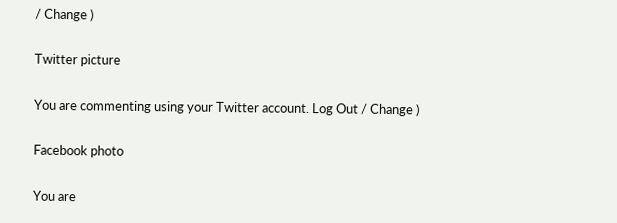/ Change )

Twitter picture

You are commenting using your Twitter account. Log Out / Change )

Facebook photo

You are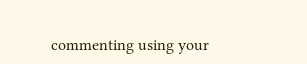commenting using your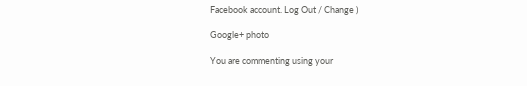Facebook account. Log Out / Change )

Google+ photo

You are commenting using your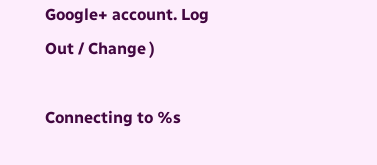Google+ account. Log Out / Change )

Connecting to %s